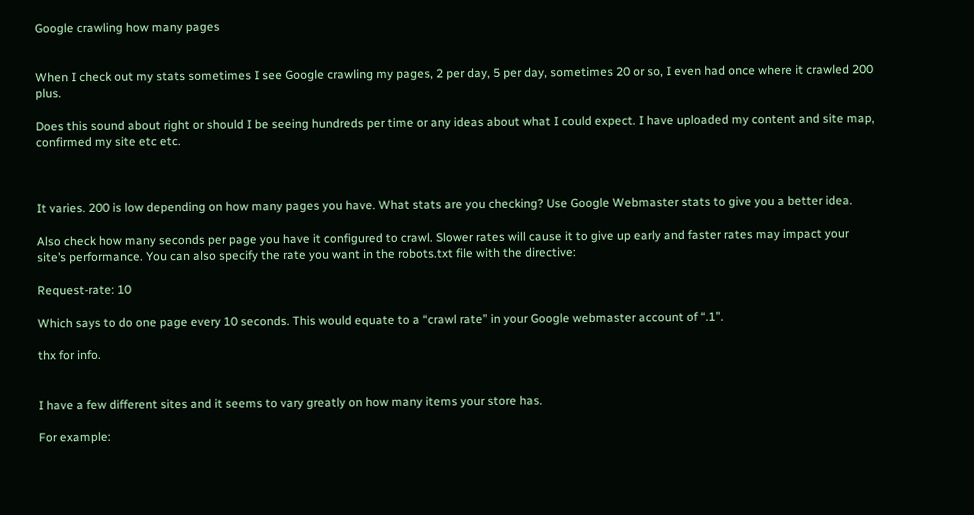Google crawling how many pages


When I check out my stats sometimes I see Google crawling my pages, 2 per day, 5 per day, sometimes 20 or so, I even had once where it crawled 200 plus.

Does this sound about right or should I be seeing hundreds per time or any ideas about what I could expect. I have uploaded my content and site map, confirmed my site etc etc.



It varies. 200 is low depending on how many pages you have. What stats are you checking? Use Google Webmaster stats to give you a better idea.

Also check how many seconds per page you have it configured to crawl. Slower rates will cause it to give up early and faster rates may impact your site’s performance. You can also specify the rate you want in the robots.txt file with the directive:

Request-rate: 10

Which says to do one page every 10 seconds. This would equate to a “crawl rate” in your Google webmaster account of “.1”.

thx for info.


I have a few different sites and it seems to vary greatly on how many items your store has.

For example: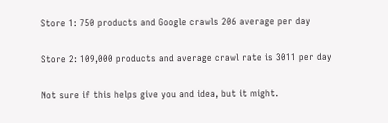Store 1: 750 products and Google crawls 206 average per day

Store 2: 109,000 products and average crawl rate is 3011 per day

Not sure if this helps give you and idea, but it might.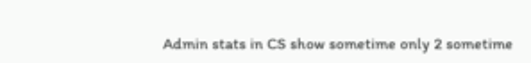Admin stats in CS show sometime only 2 sometime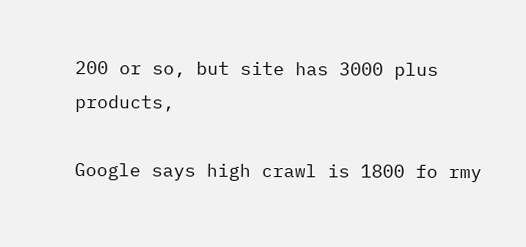200 or so, but site has 3000 plus products,

Google says high crawl is 1800 fo rmy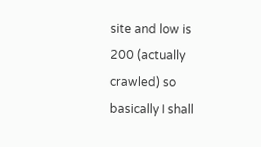site and low is 200 (actually crawled) so basically I shall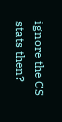ignore the CS stats then?